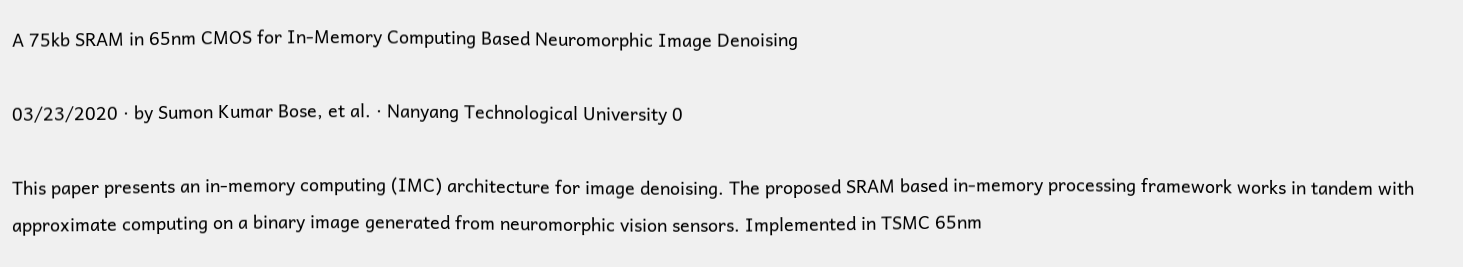A 75kb SRAM in 65nm CMOS for In-Memory Computing Based Neuromorphic Image Denoising

03/23/2020 ∙ by Sumon Kumar Bose, et al. ∙ Nanyang Technological University 0

This paper presents an in-memory computing (IMC) architecture for image denoising. The proposed SRAM based in-memory processing framework works in tandem with approximate computing on a binary image generated from neuromorphic vision sensors. Implemented in TSMC 65nm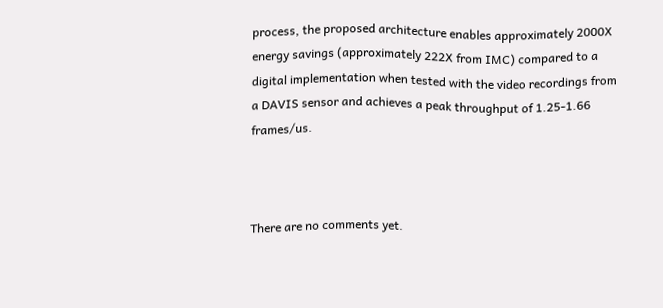process, the proposed architecture enables approximately 2000X energy savings (approximately 222X from IMC) compared to a digital implementation when tested with the video recordings from a DAVIS sensor and achieves a peak throughput of 1.25-1.66 frames/us.



There are no comments yet.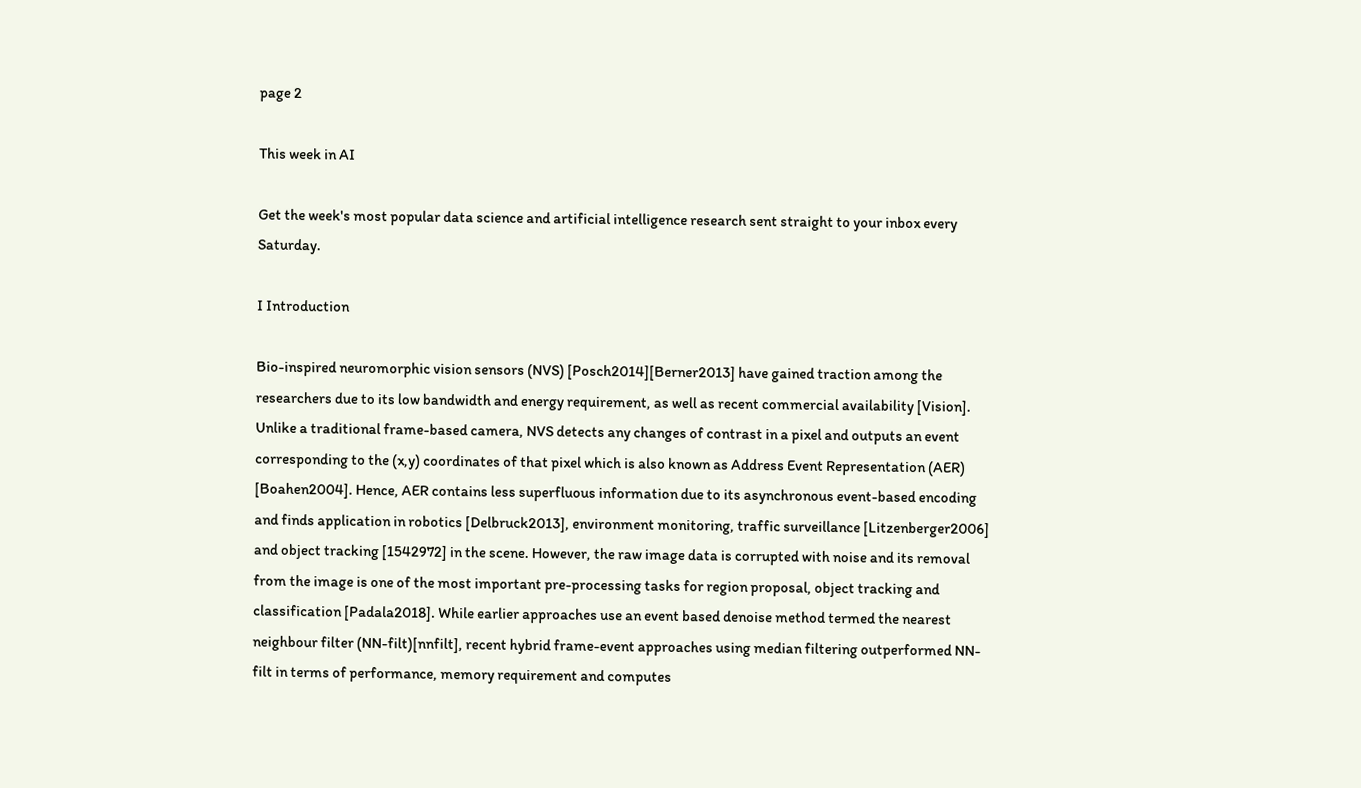page 2

This week in AI

Get the week's most popular data science and artificial intelligence research sent straight to your inbox every Saturday.

I Introduction

Bio-inspired neuromorphic vision sensors (NVS) [Posch2014][Berner2013] have gained traction among the researchers due to its low bandwidth and energy requirement, as well as recent commercial availability [Vision]. Unlike a traditional frame-based camera, NVS detects any changes of contrast in a pixel and outputs an event corresponding to the (x,y) coordinates of that pixel which is also known as Address Event Representation (AER) [Boahen2004]. Hence, AER contains less superfluous information due to its asynchronous event-based encoding and finds application in robotics [Delbruck2013], environment monitoring, traffic surveillance [Litzenberger2006] and object tracking [1542972] in the scene. However, the raw image data is corrupted with noise and its removal from the image is one of the most important pre-processing tasks for region proposal, object tracking and classification [Padala2018]. While earlier approaches use an event based denoise method termed the nearest neighbour filter (NN-filt)[nnfilt], recent hybrid frame-event approaches using median filtering outperformed NN-filt in terms of performance, memory requirement and computes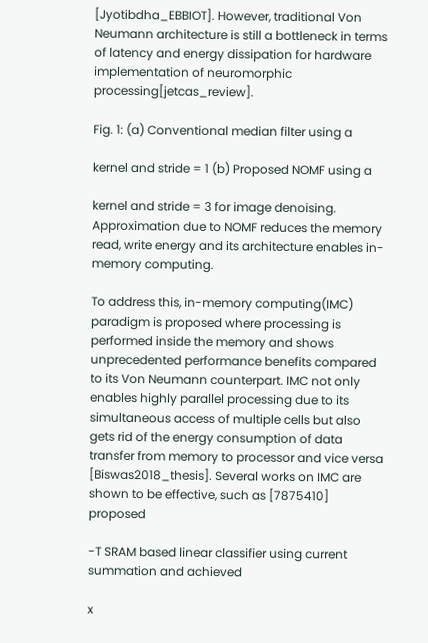[Jyotibdha_EBBIOT]. However, traditional Von Neumann architecture is still a bottleneck in terms of latency and energy dissipation for hardware implementation of neuromorphic processing[jetcas_review].

Fig. 1: (a) Conventional median filter using a

kernel and stride = 1 (b) Proposed NOMF using a

kernel and stride = 3 for image denoising. Approximation due to NOMF reduces the memory read, write energy and its architecture enables in-memory computing.

To address this, in-memory computing(IMC) paradigm is proposed where processing is performed inside the memory and shows unprecedented performance benefits compared to its Von Neumann counterpart. IMC not only enables highly parallel processing due to its simultaneous access of multiple cells but also gets rid of the energy consumption of data transfer from memory to processor and vice versa [Biswas2018_thesis]. Several works on IMC are shown to be effective, such as [7875410] proposed

-T SRAM based linear classifier using current summation and achieved

x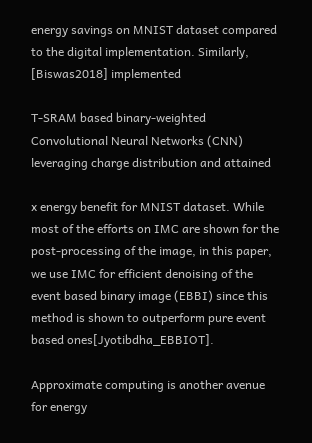energy savings on MNIST dataset compared to the digital implementation. Similarly, [Biswas2018] implemented

T-SRAM based binary-weighted Convolutional Neural Networks (CNN) leveraging charge distribution and attained

x energy benefit for MNIST dataset. While most of the efforts on IMC are shown for the post-processing of the image, in this paper, we use IMC for efficient denoising of the event based binary image (EBBI) since this method is shown to outperform pure event based ones[Jyotibdha_EBBIOT].

Approximate computing is another avenue for energy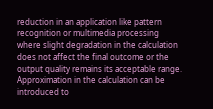reduction in an application like pattern recognition or multimedia processing where slight degradation in the calculation does not affect the final outcome or the output quality remains its acceptable range. Approximation in the calculation can be introduced to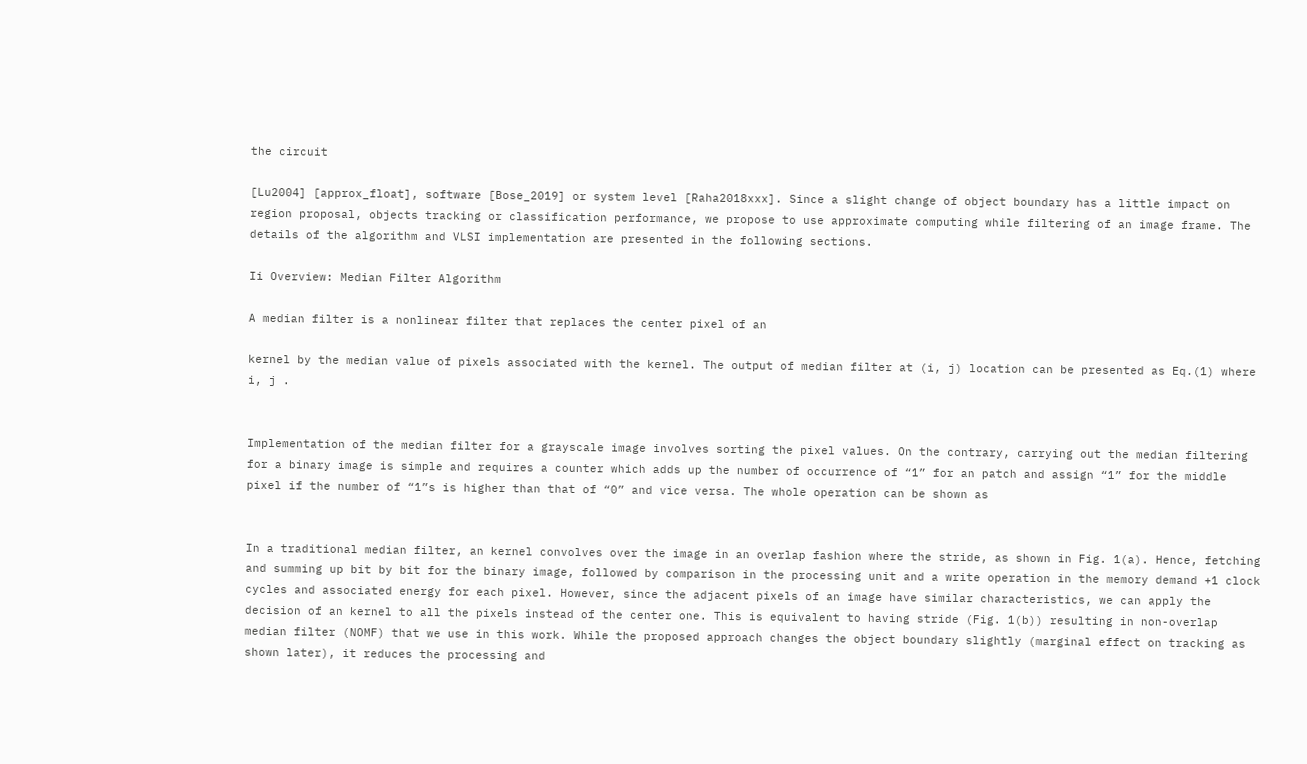the circuit

[Lu2004] [approx_float], software [Bose_2019] or system level [Raha2018xxx]. Since a slight change of object boundary has a little impact on region proposal, objects tracking or classification performance, we propose to use approximate computing while filtering of an image frame. The details of the algorithm and VLSI implementation are presented in the following sections.

Ii Overview: Median Filter Algorithm

A median filter is a nonlinear filter that replaces the center pixel of an

kernel by the median value of pixels associated with the kernel. The output of median filter at (i, j) location can be presented as Eq.(1) where i, j .


Implementation of the median filter for a grayscale image involves sorting the pixel values. On the contrary, carrying out the median filtering for a binary image is simple and requires a counter which adds up the number of occurrence of “1” for an patch and assign “1” for the middle pixel if the number of “1”s is higher than that of “0” and vice versa. The whole operation can be shown as


In a traditional median filter, an kernel convolves over the image in an overlap fashion where the stride, as shown in Fig. 1(a). Hence, fetching and summing up bit by bit for the binary image, followed by comparison in the processing unit and a write operation in the memory demand +1 clock cycles and associated energy for each pixel. However, since the adjacent pixels of an image have similar characteristics, we can apply the decision of an kernel to all the pixels instead of the center one. This is equivalent to having stride (Fig. 1(b)) resulting in non-overlap median filter (NOMF) that we use in this work. While the proposed approach changes the object boundary slightly (marginal effect on tracking as shown later), it reduces the processing and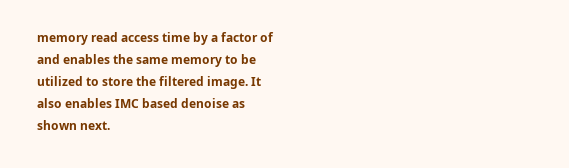memory read access time by a factor of and enables the same memory to be utilized to store the filtered image. It also enables IMC based denoise as shown next.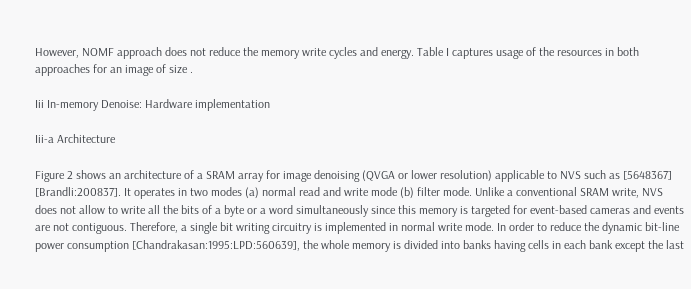However, NOMF approach does not reduce the memory write cycles and energy. Table I captures usage of the resources in both approaches for an image of size .

Iii In-memory Denoise: Hardware implementation

Iii-a Architecture

Figure 2 shows an architecture of a SRAM array for image denoising (QVGA or lower resolution) applicable to NVS such as [5648367] [Brandli:200837]. It operates in two modes (a) normal read and write mode (b) filter mode. Unlike a conventional SRAM write, NVS does not allow to write all the bits of a byte or a word simultaneously since this memory is targeted for event-based cameras and events are not contiguous. Therefore, a single bit writing circuitry is implemented in normal write mode. In order to reduce the dynamic bit-line power consumption [Chandrakasan:1995:LPD:560639], the whole memory is divided into banks having cells in each bank except the last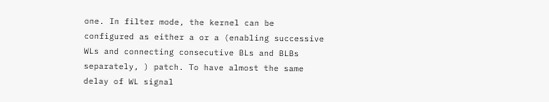one. In filter mode, the kernel can be configured as either a or a (enabling successive WLs and connecting consecutive BLs and BLBs separately, ) patch. To have almost the same delay of WL signal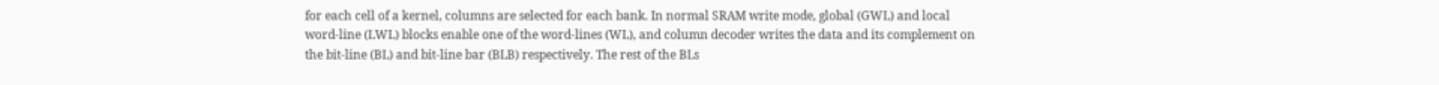for each cell of a kernel, columns are selected for each bank. In normal SRAM write mode, global (GWL) and local word-line (LWL) blocks enable one of the word-lines (WL), and column decoder writes the data and its complement on the bit-line (BL) and bit-line bar (BLB) respectively. The rest of the BLs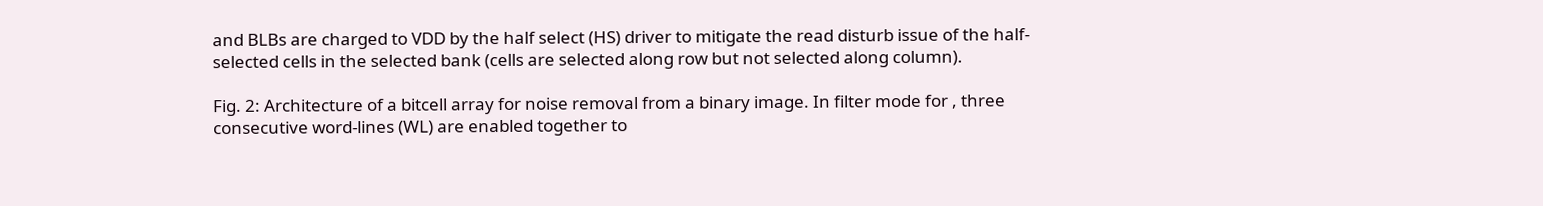and BLBs are charged to VDD by the half select (HS) driver to mitigate the read disturb issue of the half-selected cells in the selected bank (cells are selected along row but not selected along column).

Fig. 2: Architecture of a bitcell array for noise removal from a binary image. In filter mode for , three consecutive word-lines (WL) are enabled together to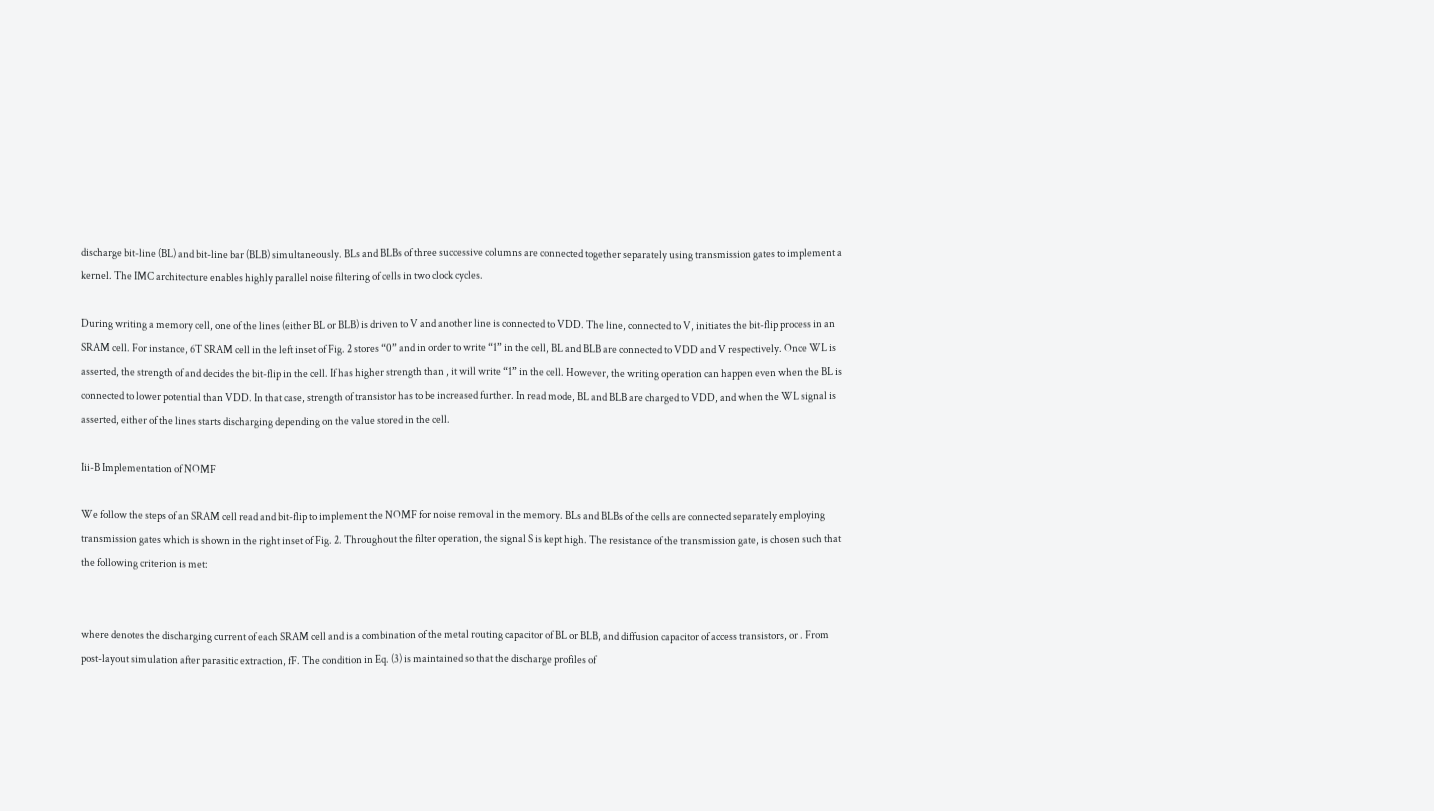discharge bit-line (BL) and bit-line bar (BLB) simultaneously. BLs and BLBs of three successive columns are connected together separately using transmission gates to implement a kernel. The IMC architecture enables highly parallel noise filtering of cells in two clock cycles.

During writing a memory cell, one of the lines (either BL or BLB) is driven to V and another line is connected to VDD. The line, connected to V, initiates the bit-flip process in an SRAM cell. For instance, 6T SRAM cell in the left inset of Fig. 2 stores “0” and in order to write “1” in the cell, BL and BLB are connected to VDD and V respectively. Once WL is asserted, the strength of and decides the bit-flip in the cell. If has higher strength than , it will write “1” in the cell. However, the writing operation can happen even when the BL is connected to lower potential than VDD. In that case, strength of transistor has to be increased further. In read mode, BL and BLB are charged to VDD, and when the WL signal is asserted, either of the lines starts discharging depending on the value stored in the cell.

Iii-B Implementation of NOMF

We follow the steps of an SRAM cell read and bit-flip to implement the NOMF for noise removal in the memory. BLs and BLBs of the cells are connected separately employing transmission gates which is shown in the right inset of Fig. 2. Throughout the filter operation, the signal S is kept high. The resistance of the transmission gate, is chosen such that the following criterion is met:


where denotes the discharging current of each SRAM cell and is a combination of the metal routing capacitor of BL or BLB, and diffusion capacitor of access transistors, or . From post-layout simulation after parasitic extraction, fF. The condition in Eq. (3) is maintained so that the discharge profiles of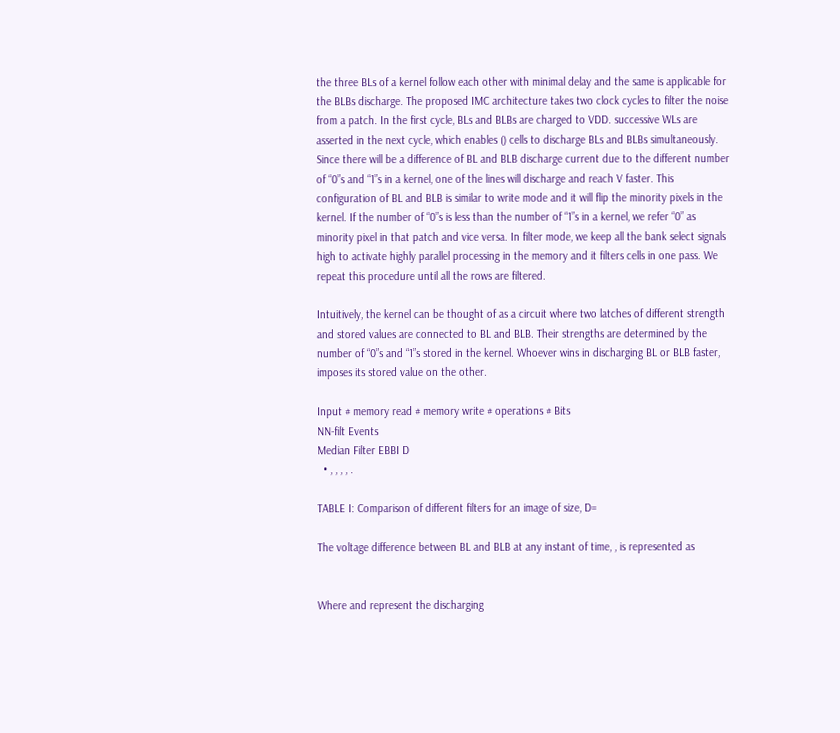the three BLs of a kernel follow each other with minimal delay and the same is applicable for the BLBs discharge. The proposed IMC architecture takes two clock cycles to filter the noise from a patch. In the first cycle, BLs and BLBs are charged to VDD. successive WLs are asserted in the next cycle, which enables () cells to discharge BLs and BLBs simultaneously. Since there will be a difference of BL and BLB discharge current due to the different number of “0”s and “1”s in a kernel, one of the lines will discharge and reach V faster. This configuration of BL and BLB is similar to write mode and it will flip the minority pixels in the kernel. If the number of “0”s is less than the number of “1”s in a kernel, we refer “0” as minority pixel in that patch and vice versa. In filter mode, we keep all the bank select signals high to activate highly parallel processing in the memory and it filters cells in one pass. We repeat this procedure until all the rows are filtered.

Intuitively, the kernel can be thought of as a circuit where two latches of different strength and stored values are connected to BL and BLB. Their strengths are determined by the number of “0”s and “1”s stored in the kernel. Whoever wins in discharging BL or BLB faster, imposes its stored value on the other.

Input # memory read # memory write # operations # Bits
NN-filt Events
Median Filter EBBI D
  • , , , , .

TABLE I: Comparison of different filters for an image of size, D=

The voltage difference between BL and BLB at any instant of time, , is represented as


Where and represent the discharging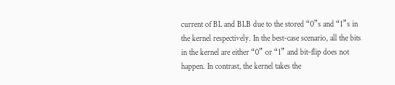current of BL and BLB due to the stored “0”s and “1”s in the kernel respectively. In the best-case scenario, all the bits in the kernel are either “0” or “1” and bit-flip does not happen. In contrast, the kernel takes the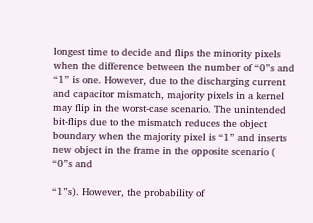longest time to decide and flips the minority pixels when the difference between the number of “0”s and “1” is one. However, due to the discharging current and capacitor mismatch, majority pixels in a kernel may flip in the worst-case scenario. The unintended bit-flips due to the mismatch reduces the object boundary when the majority pixel is “1” and inserts new object in the frame in the opposite scenario ( “0”s and

“1”s). However, the probability of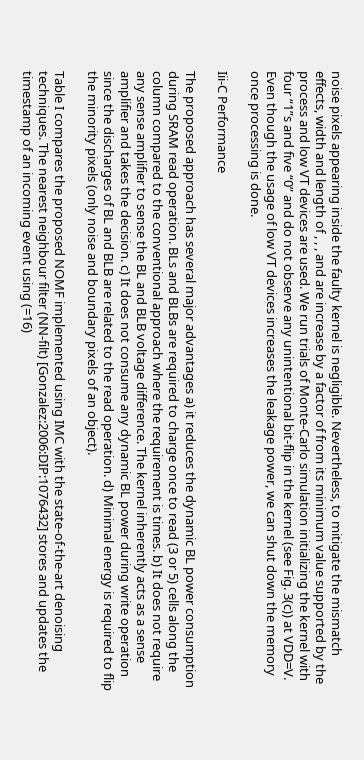noise pixels appearing inside the faulty kernel is negligible. Nevertheless, to mitigate the mismatch effects, width and length of , , , and are increase by a factor of from its minimum value supported by the process and low VT devices are used. We run trials of Monte-Carlo simulation initializing the kernel with four “1”s and five “0” and do not observe any unintentional bit-flip in the kernel (see Fig. 3(c)) at VDD=V. Even though the usage of low VT devices increases the leakage power, we can shut down the memory once processing is done.

Iii-C Performance

The proposed approach has several major advantages a) it reduces the dynamic BL power consumption during SRAM read operation. BLs and BLBs are required to charge once to read (3 or 5) cells along the column compared to the conventional approach where the requirement is times. b) It does not require any sense amplifier to sense the BL and BLB voltage difference. The kernel inherently acts as a sense amplifier and takes the decision. c) It does not consume any dynamic BL power during write operation since the discharges of BL and BLB are related to the read operation. d) Minimal energy is required to flip the minority pixels (only noise and boundary pixels of an object).

Table I compares the proposed NOMF implemented using IMC with the state-of-the-art denoising techniques. The nearest neighbour filter (NN-filt) [Gonzalez:2006:DIP:1076432] stores and updates the timestamp of an incoming event using (=16)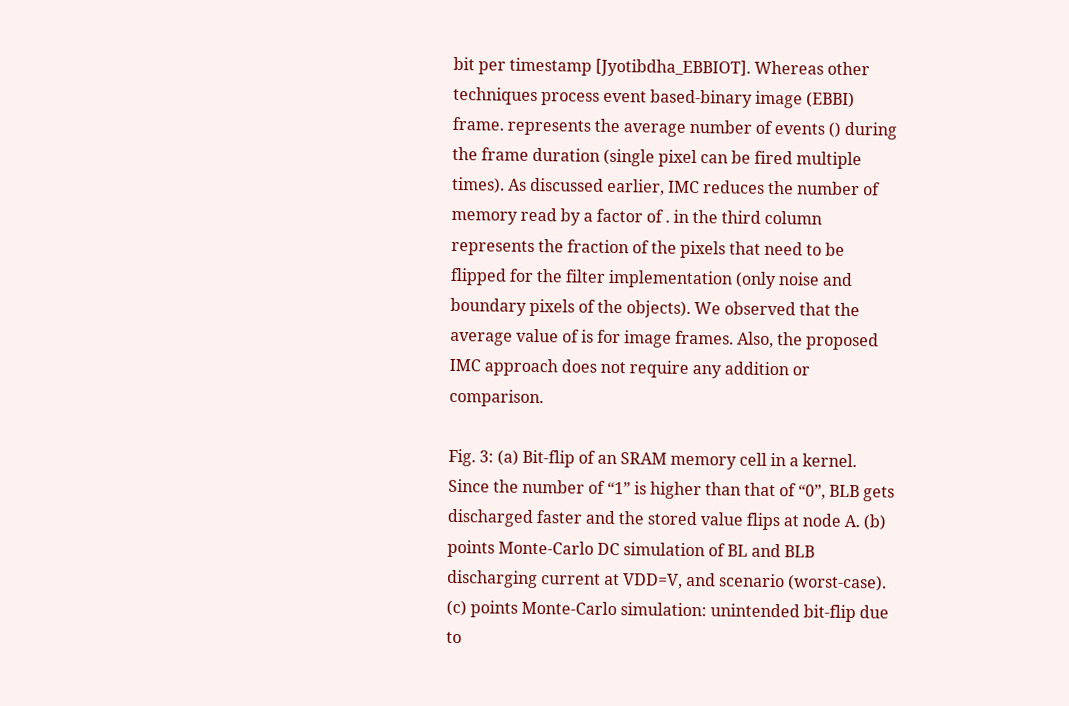bit per timestamp [Jyotibdha_EBBIOT]. Whereas other techniques process event based-binary image (EBBI) frame. represents the average number of events () during the frame duration (single pixel can be fired multiple times). As discussed earlier, IMC reduces the number of memory read by a factor of . in the third column represents the fraction of the pixels that need to be flipped for the filter implementation (only noise and boundary pixels of the objects). We observed that the average value of is for image frames. Also, the proposed IMC approach does not require any addition or comparison.

Fig. 3: (a) Bit-flip of an SRAM memory cell in a kernel. Since the number of “1” is higher than that of “0”, BLB gets discharged faster and the stored value flips at node A. (b) points Monte-Carlo DC simulation of BL and BLB discharging current at VDD=V, and scenario (worst-case). (c) points Monte-Carlo simulation: unintended bit-flip due to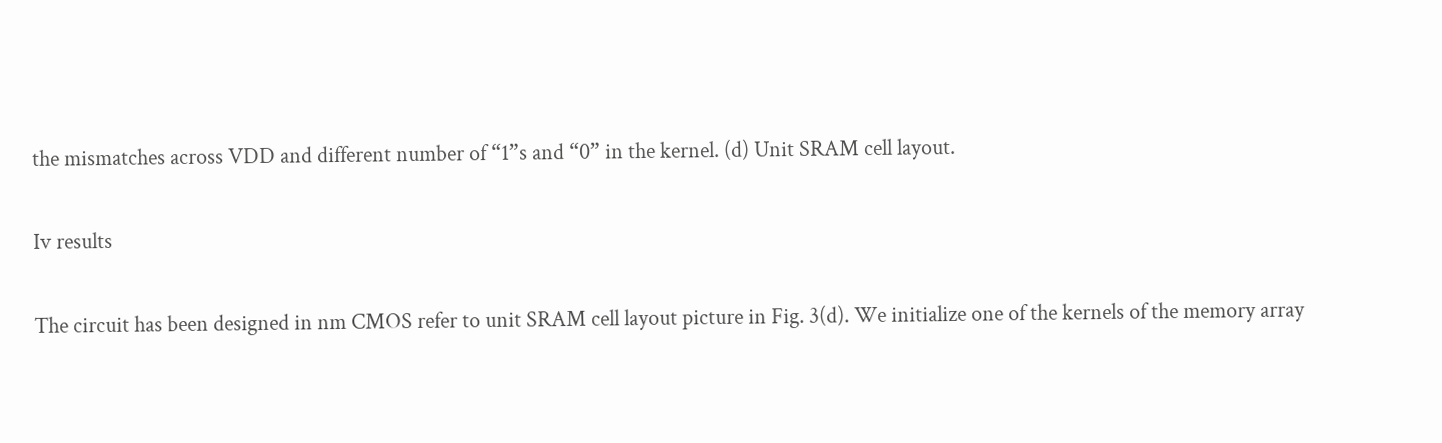the mismatches across VDD and different number of “1”s and “0” in the kernel. (d) Unit SRAM cell layout.

Iv results

The circuit has been designed in nm CMOS refer to unit SRAM cell layout picture in Fig. 3(d). We initialize one of the kernels of the memory array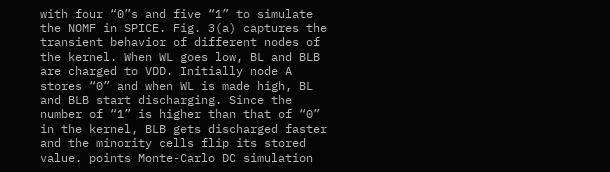with four “0”s and five “1” to simulate the NOMF in SPICE. Fig. 3(a) captures the transient behavior of different nodes of the kernel. When WL goes low, BL and BLB are charged to VDD. Initially node A stores “0” and when WL is made high, BL and BLB start discharging. Since the number of “1” is higher than that of “0” in the kernel, BLB gets discharged faster and the minority cells flip its stored value. points Monte-Carlo DC simulation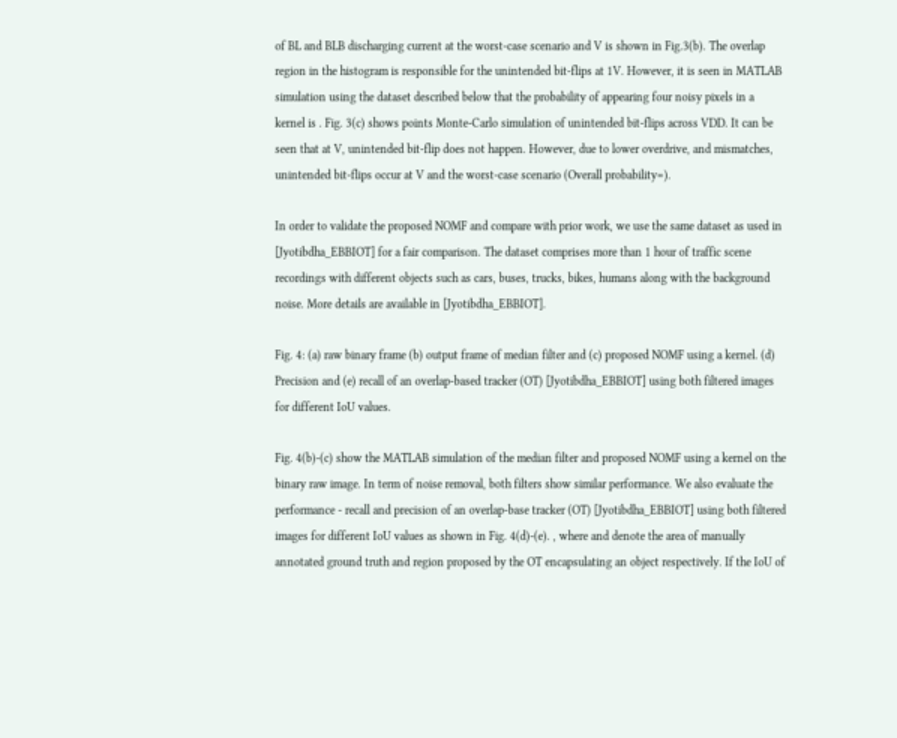of BL and BLB discharging current at the worst-case scenario and V is shown in Fig.3(b). The overlap region in the histogram is responsible for the unintended bit-flips at 1V. However, it is seen in MATLAB simulation using the dataset described below that the probability of appearing four noisy pixels in a kernel is . Fig. 3(c) shows points Monte-Carlo simulation of unintended bit-flips across VDD. It can be seen that at V, unintended bit-flip does not happen. However, due to lower overdrive, and mismatches, unintended bit-flips occur at V and the worst-case scenario (Overall probability=).

In order to validate the proposed NOMF and compare with prior work, we use the same dataset as used in [Jyotibdha_EBBIOT] for a fair comparison. The dataset comprises more than 1 hour of traffic scene recordings with different objects such as cars, buses, trucks, bikes, humans along with the background noise. More details are available in [Jyotibdha_EBBIOT].

Fig. 4: (a) raw binary frame (b) output frame of median filter and (c) proposed NOMF using a kernel. (d) Precision and (e) recall of an overlap-based tracker (OT) [Jyotibdha_EBBIOT] using both filtered images for different IoU values.

Fig. 4(b)-(c) show the MATLAB simulation of the median filter and proposed NOMF using a kernel on the binary raw image. In term of noise removal, both filters show similar performance. We also evaluate the performance - recall and precision of an overlap-base tracker (OT) [Jyotibdha_EBBIOT] using both filtered images for different IoU values as shown in Fig. 4(d)-(e). , where and denote the area of manually annotated ground truth and region proposed by the OT encapsulating an object respectively. If the IoU of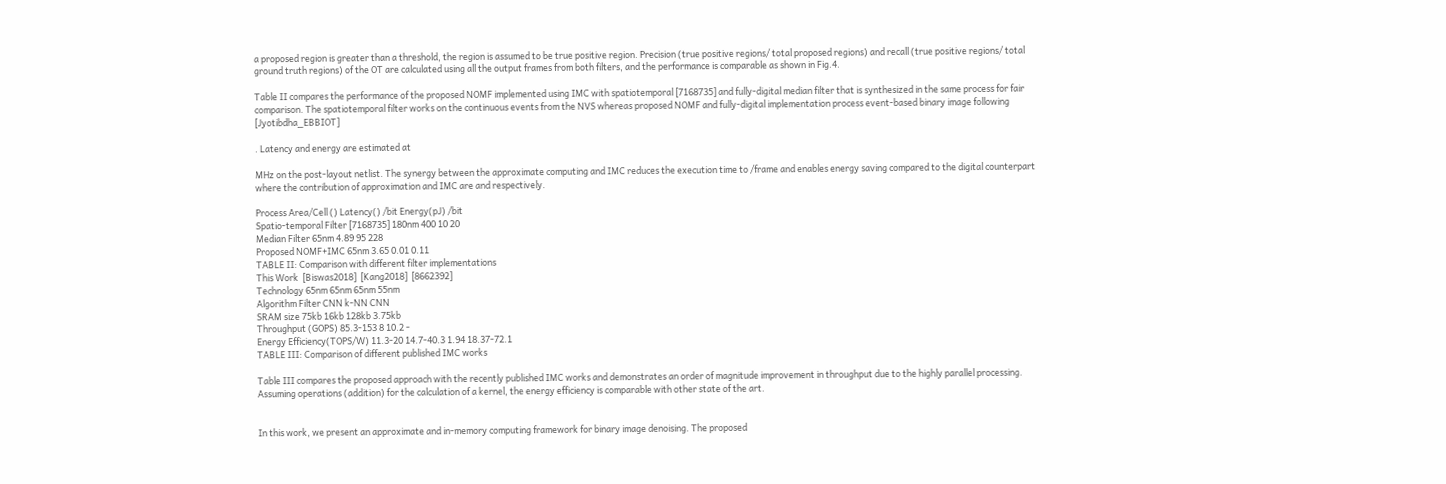a proposed region is greater than a threshold, the region is assumed to be true positive region. Precision (true positive regions/ total proposed regions) and recall (true positive regions/ total ground truth regions) of the OT are calculated using all the output frames from both filters, and the performance is comparable as shown in Fig.4.

Table II compares the performance of the proposed NOMF implemented using IMC with spatiotemporal [7168735] and fully-digital median filter that is synthesized in the same process for fair comparison. The spatiotemporal filter works on the continuous events from the NVS whereas proposed NOMF and fully-digital implementation process event-based binary image following [Jyotibdha_EBBIOT]

. Latency and energy are estimated at

MHz on the post-layout netlist. The synergy between the approximate computing and IMC reduces the execution time to /frame and enables energy saving compared to the digital counterpart where the contribution of approximation and IMC are and respectively.

Process Area/Cell () Latency() /bit Energy(pJ) /bit
Spatio-temporal Filter [7168735] 180nm 400 10 20
Median Filter 65nm 4.89 95 228
Proposed NOMF+IMC 65nm 3.65 0.01 0.11
TABLE II: Comparison with different filter implementations
This Work  [Biswas2018]  [Kang2018]  [8662392]
Technology 65nm 65nm 65nm 55nm
Algorithm Filter CNN k-NN CNN
SRAM size 75kb 16kb 128kb 3.75kb
Throughput (GOPS) 85.3-153 8 10.2 -
Energy Efficiency(TOPS/W) 11.3-20 14.7-40.3 1.94 18.37-72.1
TABLE III: Comparison of different published IMC works

Table III compares the proposed approach with the recently published IMC works and demonstrates an order of magnitude improvement in throughput due to the highly parallel processing. Assuming operations (addition) for the calculation of a kernel, the energy efficiency is comparable with other state of the art.


In this work, we present an approximate and in-memory computing framework for binary image denoising. The proposed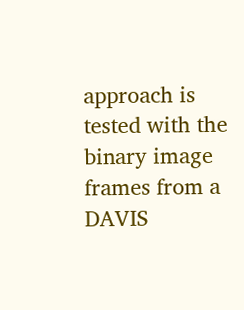approach is tested with the binary image frames from a DAVIS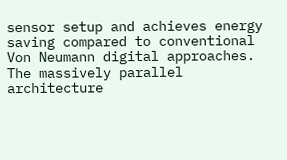sensor setup and achieves energy saving compared to conventional Von Neumann digital approaches. The massively parallel architecture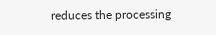reduces the processing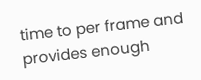time to per frame and provides enough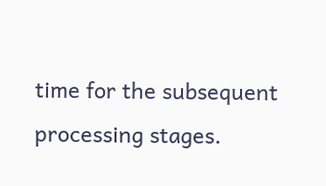time for the subsequent processing stages.